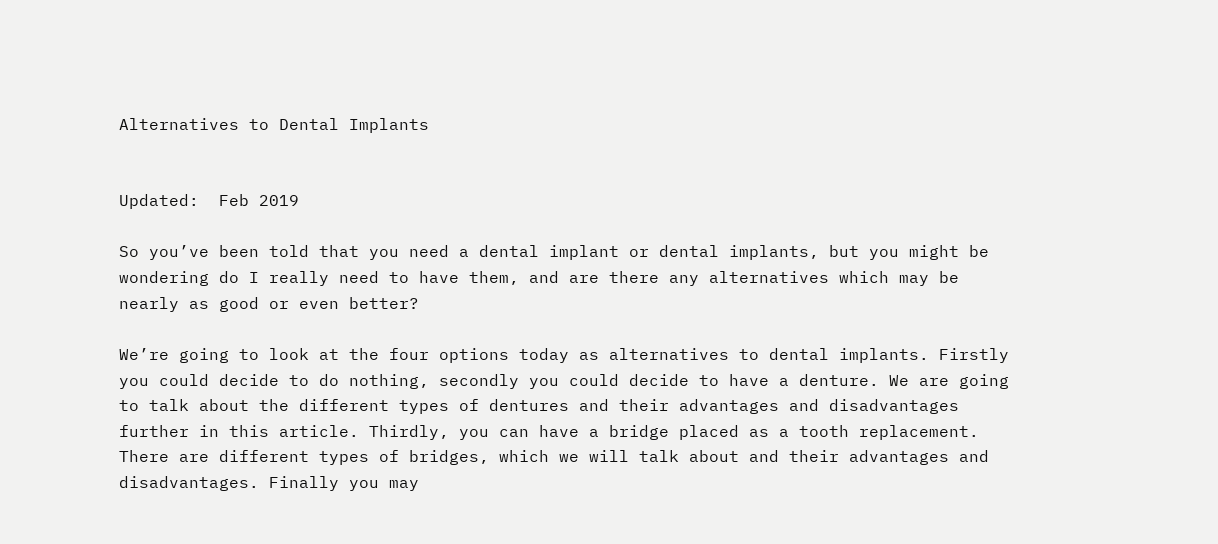Alternatives to Dental Implants


Updated:  Feb 2019

So you’ve been told that you need a dental implant or dental implants, but you might be wondering do I really need to have them, and are there any alternatives which may be nearly as good or even better?

We’re going to look at the four options today as alternatives to dental implants. Firstly you could decide to do nothing, secondly you could decide to have a denture. We are going to talk about the different types of dentures and their advantages and disadvantages further in this article. Thirdly, you can have a bridge placed as a tooth replacement. There are different types of bridges, which we will talk about and their advantages and disadvantages. Finally you may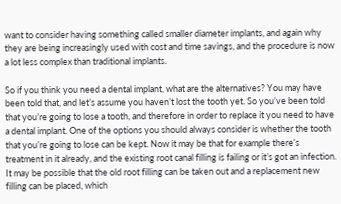want to consider having something called smaller diameter implants, and again why they are being increasingly used with cost and time savings, and the procedure is now a lot less complex than traditional implants.

So if you think you need a dental implant, what are the alternatives? You may have been told that, and let’s assume you haven’t lost the tooth yet. So you’ve been told that you’re going to lose a tooth, and therefore in order to replace it you need to have a dental implant. One of the options you should always consider is whether the tooth that you’re going to lose can be kept. Now it may be that for example there’s treatment in it already, and the existing root canal filling is failing or it’s got an infection. It may be possible that the old root filling can be taken out and a replacement new filling can be placed, which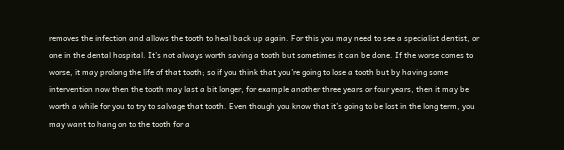removes the infection and allows the tooth to heal back up again. For this you may need to see a specialist dentist, or one in the dental hospital. It’s not always worth saving a tooth but sometimes it can be done. If the worse comes to worse, it may prolong the life of that tooth; so if you think that you’re going to lose a tooth but by having some intervention now then the tooth may last a bit longer, for example another three years or four years, then it may be worth a while for you to try to salvage that tooth. Even though you know that it’s going to be lost in the long term, you may want to hang on to the tooth for a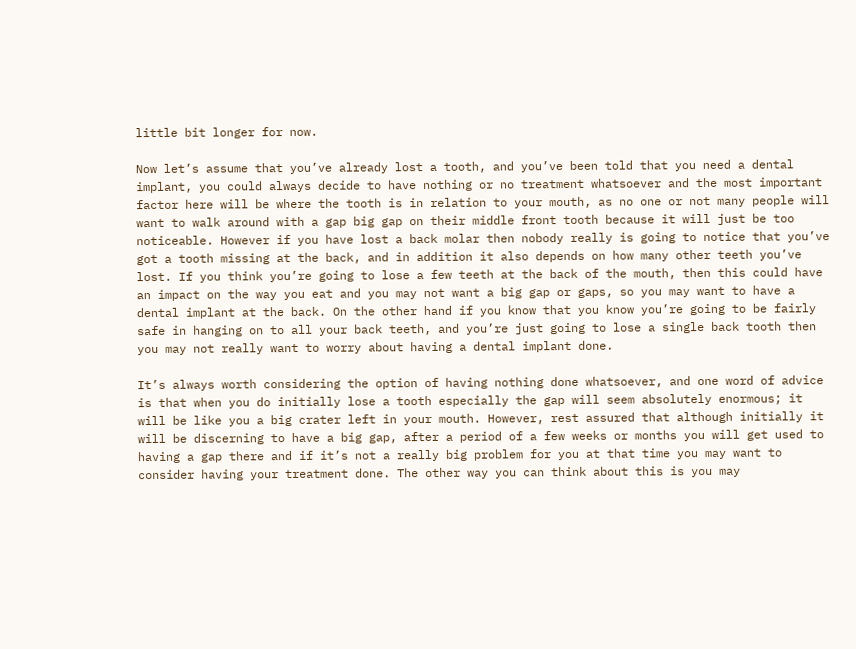little bit longer for now.

Now let’s assume that you’ve already lost a tooth, and you’ve been told that you need a dental implant, you could always decide to have nothing or no treatment whatsoever and the most important factor here will be where the tooth is in relation to your mouth, as no one or not many people will want to walk around with a gap big gap on their middle front tooth because it will just be too noticeable. However if you have lost a back molar then nobody really is going to notice that you’ve got a tooth missing at the back, and in addition it also depends on how many other teeth you’ve lost. If you think you’re going to lose a few teeth at the back of the mouth, then this could have an impact on the way you eat and you may not want a big gap or gaps, so you may want to have a dental implant at the back. On the other hand if you know that you know you’re going to be fairly safe in hanging on to all your back teeth, and you’re just going to lose a single back tooth then you may not really want to worry about having a dental implant done.

It’s always worth considering the option of having nothing done whatsoever, and one word of advice is that when you do initially lose a tooth especially the gap will seem absolutely enormous; it will be like you a big crater left in your mouth. However, rest assured that although initially it will be discerning to have a big gap, after a period of a few weeks or months you will get used to having a gap there and if it’s not a really big problem for you at that time you may want to consider having your treatment done. The other way you can think about this is you may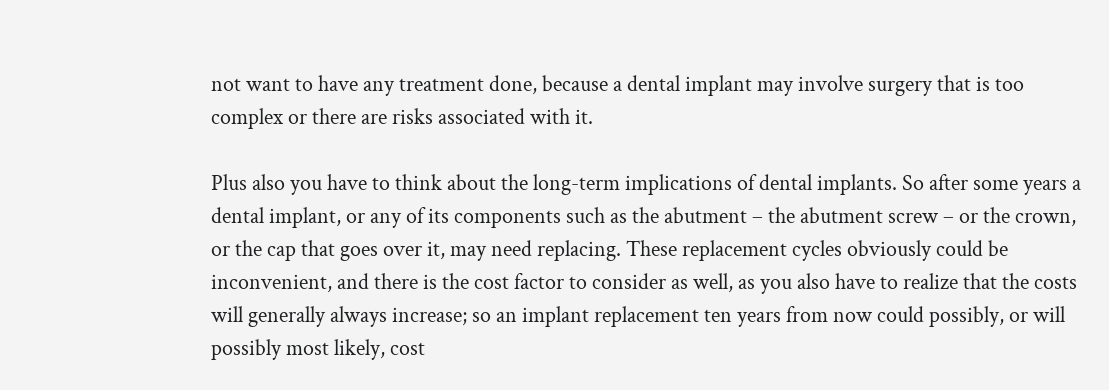not want to have any treatment done, because a dental implant may involve surgery that is too complex or there are risks associated with it.

Plus also you have to think about the long-term implications of dental implants. So after some years a dental implant, or any of its components such as the abutment – the abutment screw – or the crown, or the cap that goes over it, may need replacing. These replacement cycles obviously could be inconvenient, and there is the cost factor to consider as well, as you also have to realize that the costs will generally always increase; so an implant replacement ten years from now could possibly, or will possibly most likely, cost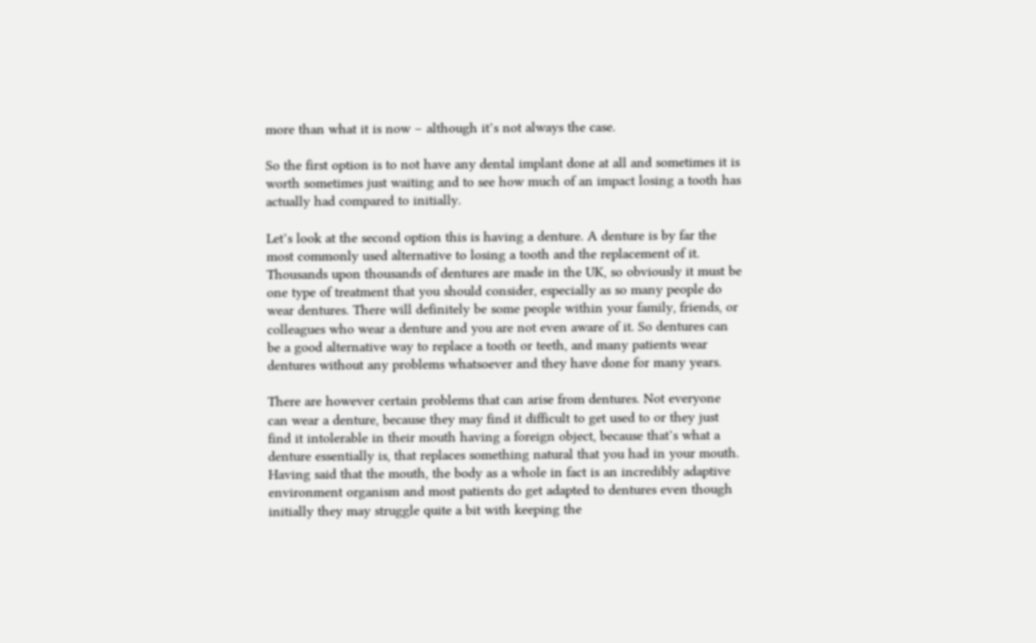more than what it is now – although it’s not always the case.

So the first option is to not have any dental implant done at all and sometimes it is worth sometimes just waiting and to see how much of an impact losing a tooth has actually had compared to initially.

Let’s look at the second option this is having a denture. A denture is by far the most commonly used alternative to losing a tooth and the replacement of it. Thousands upon thousands of dentures are made in the UK, so obviously it must be one type of treatment that you should consider, especially as so many people do wear dentures. There will definitely be some people within your family, friends, or colleagues who wear a denture and you are not even aware of it. So dentures can be a good alternative way to replace a tooth or teeth, and many patients wear dentures without any problems whatsoever and they have done for many years.

There are however certain problems that can arise from dentures. Not everyone can wear a denture, because they may find it difficult to get used to or they just find it intolerable in their mouth having a foreign object, because that’s what a denture essentially is, that replaces something natural that you had in your mouth. Having said that the mouth, the body as a whole in fact is an incredibly adaptive environment organism and most patients do get adapted to dentures even though initially they may struggle quite a bit with keeping the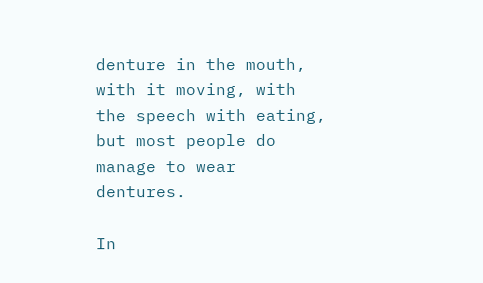denture in the mouth, with it moving, with the speech with eating, but most people do manage to wear dentures.

In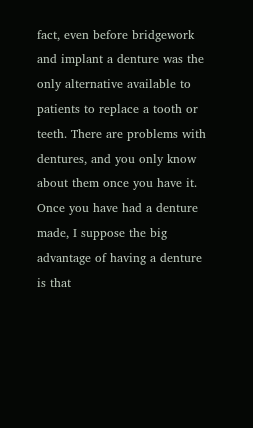fact, even before bridgework and implant a denture was the only alternative available to patients to replace a tooth or teeth. There are problems with dentures, and you only know about them once you have it. Once you have had a denture made, I suppose the big advantage of having a denture is that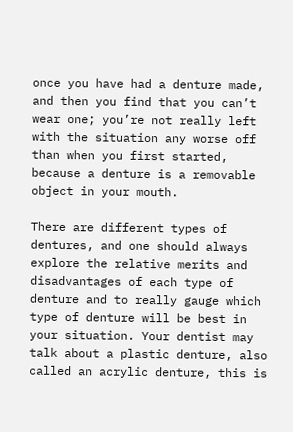once you have had a denture made, and then you find that you can’t wear one; you’re not really left with the situation any worse off than when you first started, because a denture is a removable object in your mouth.

There are different types of dentures, and one should always explore the relative merits and disadvantages of each type of denture and to really gauge which type of denture will be best in your situation. Your dentist may talk about a plastic denture, also called an acrylic denture, this is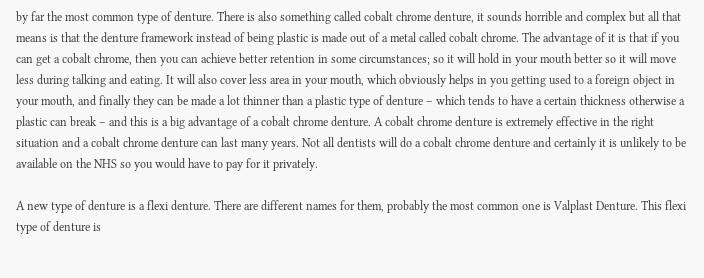by far the most common type of denture. There is also something called cobalt chrome denture, it sounds horrible and complex but all that means is that the denture framework instead of being plastic is made out of a metal called cobalt chrome. The advantage of it is that if you can get a cobalt chrome, then you can achieve better retention in some circumstances; so it will hold in your mouth better so it will move less during talking and eating. It will also cover less area in your mouth, which obviously helps in you getting used to a foreign object in your mouth, and finally they can be made a lot thinner than a plastic type of denture – which tends to have a certain thickness otherwise a plastic can break – and this is a big advantage of a cobalt chrome denture. A cobalt chrome denture is extremely effective in the right situation and a cobalt chrome denture can last many years. Not all dentists will do a cobalt chrome denture and certainly it is unlikely to be available on the NHS so you would have to pay for it privately.

A new type of denture is a flexi denture. There are different names for them, probably the most common one is Valplast Denture. This flexi type of denture is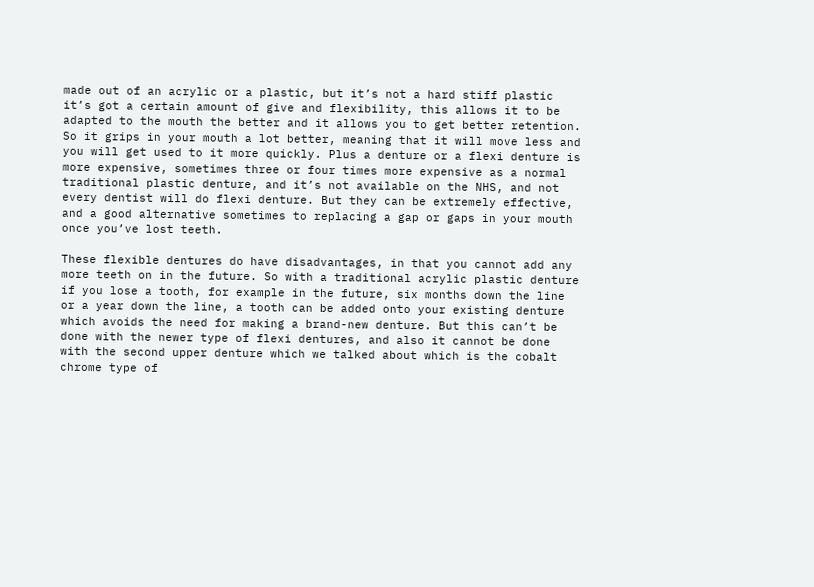made out of an acrylic or a plastic, but it’s not a hard stiff plastic it’s got a certain amount of give and flexibility, this allows it to be adapted to the mouth the better and it allows you to get better retention. So it grips in your mouth a lot better, meaning that it will move less and you will get used to it more quickly. Plus a denture or a flexi denture is more expensive, sometimes three or four times more expensive as a normal traditional plastic denture, and it’s not available on the NHS, and not every dentist will do flexi denture. But they can be extremely effective, and a good alternative sometimes to replacing a gap or gaps in your mouth once you’ve lost teeth.

These flexible dentures do have disadvantages, in that you cannot add any more teeth on in the future. So with a traditional acrylic plastic denture if you lose a tooth, for example in the future, six months down the line or a year down the line, a tooth can be added onto your existing denture which avoids the need for making a brand-new denture. But this can’t be done with the newer type of flexi dentures, and also it cannot be done with the second upper denture which we talked about which is the cobalt chrome type of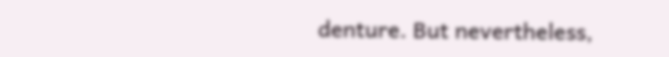denture. But nevertheless,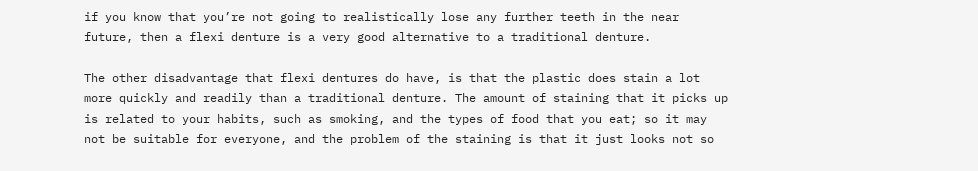if you know that you’re not going to realistically lose any further teeth in the near future, then a flexi denture is a very good alternative to a traditional denture.

The other disadvantage that flexi dentures do have, is that the plastic does stain a lot more quickly and readily than a traditional denture. The amount of staining that it picks up is related to your habits, such as smoking, and the types of food that you eat; so it may not be suitable for everyone, and the problem of the staining is that it just looks not so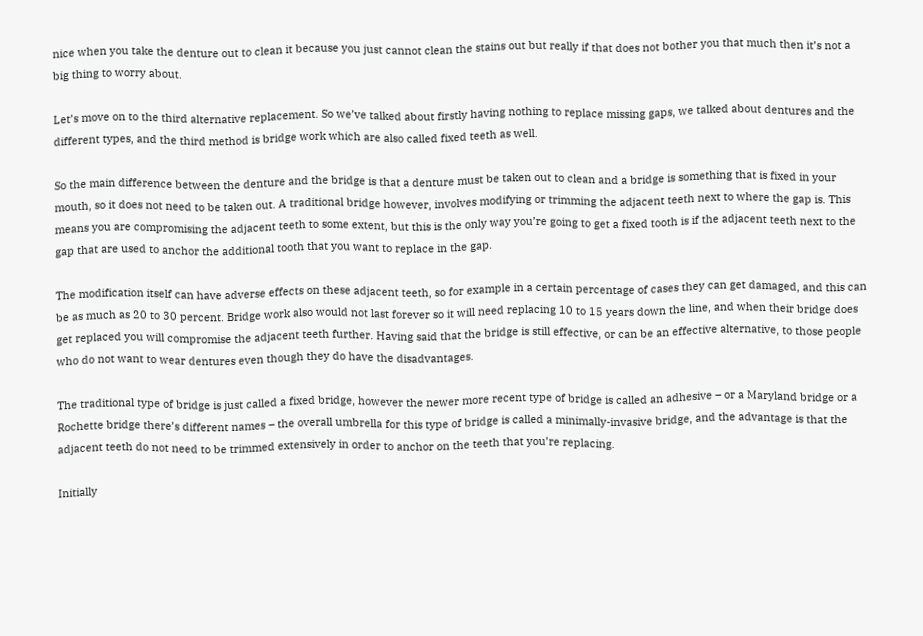nice when you take the denture out to clean it because you just cannot clean the stains out but really if that does not bother you that much then it’s not a big thing to worry about.

Let’s move on to the third alternative replacement. So we’ve talked about firstly having nothing to replace missing gaps, we talked about dentures and the different types, and the third method is bridge work which are also called fixed teeth as well.

So the main difference between the denture and the bridge is that a denture must be taken out to clean and a bridge is something that is fixed in your mouth, so it does not need to be taken out. A traditional bridge however, involves modifying or trimming the adjacent teeth next to where the gap is. This means you are compromising the adjacent teeth to some extent, but this is the only way you’re going to get a fixed tooth is if the adjacent teeth next to the gap that are used to anchor the additional tooth that you want to replace in the gap.

The modification itself can have adverse effects on these adjacent teeth, so for example in a certain percentage of cases they can get damaged, and this can be as much as 20 to 30 percent. Bridge work also would not last forever so it will need replacing 10 to 15 years down the line, and when their bridge does get replaced you will compromise the adjacent teeth further. Having said that the bridge is still effective, or can be an effective alternative, to those people who do not want to wear dentures even though they do have the disadvantages.

The traditional type of bridge is just called a fixed bridge, however the newer more recent type of bridge is called an adhesive – or a Maryland bridge or a Rochette bridge there’s different names – the overall umbrella for this type of bridge is called a minimally-invasive bridge, and the advantage is that the adjacent teeth do not need to be trimmed extensively in order to anchor on the teeth that you’re replacing.

Initially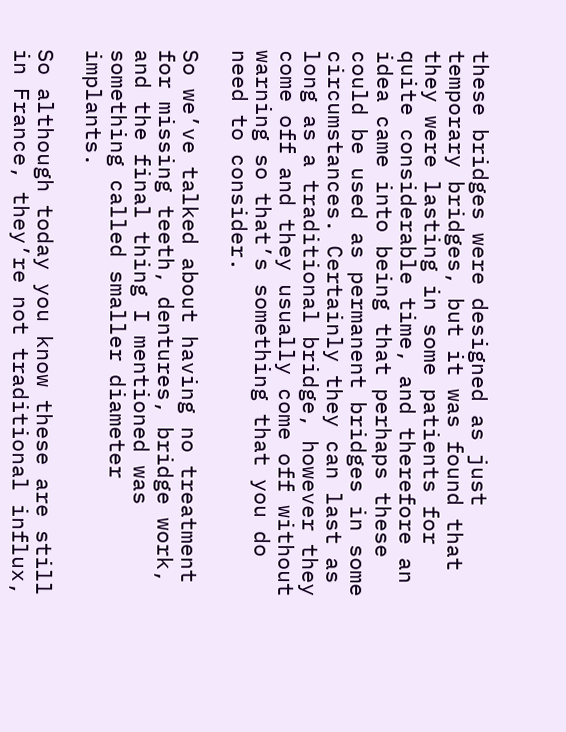these bridges were designed as just temporary bridges, but it was found that they were lasting in some patients for quite considerable time, and therefore an idea came into being that perhaps these could be used as permanent bridges in some circumstances. Certainly they can last as long as a traditional bridge, however they come off and they usually come off without warning so that’s something that you do need to consider.

So we’ve talked about having no treatment for missing teeth, dentures, bridge work, and the final thing I mentioned was something called smaller diameter implants.

So although today you know these are still in France, they’re not traditional influx,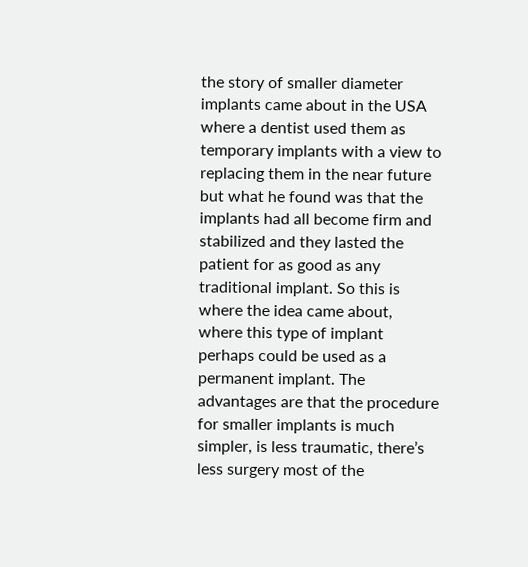the story of smaller diameter implants came about in the USA where a dentist used them as temporary implants with a view to replacing them in the near future but what he found was that the implants had all become firm and stabilized and they lasted the patient for as good as any traditional implant. So this is where the idea came about, where this type of implant perhaps could be used as a permanent implant. The advantages are that the procedure for smaller implants is much simpler, is less traumatic, there’s less surgery most of the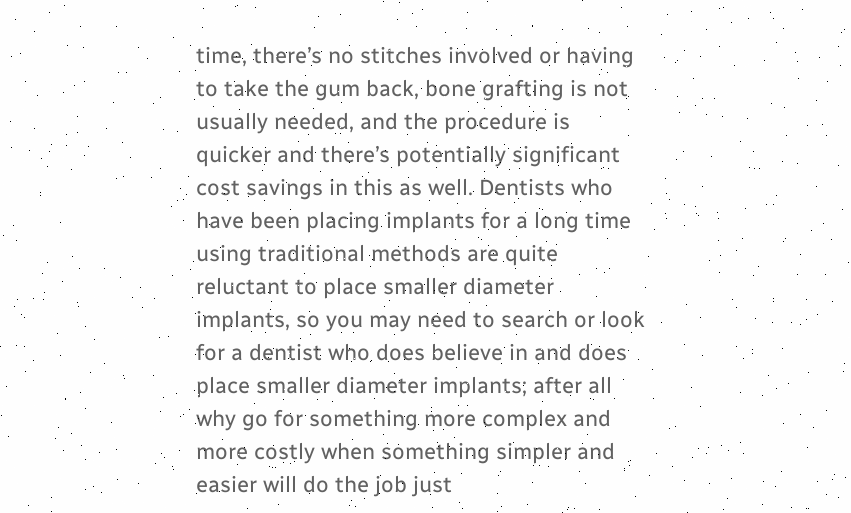time, there’s no stitches involved or having to take the gum back, bone grafting is not usually needed, and the procedure is quicker and there’s potentially significant cost savings in this as well. Dentists who have been placing implants for a long time using traditional methods are quite reluctant to place smaller diameter implants, so you may need to search or look for a dentist who does believe in and does place smaller diameter implants; after all why go for something more complex and more costly when something simpler and easier will do the job just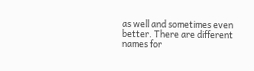as well and sometimes even better. There are different names for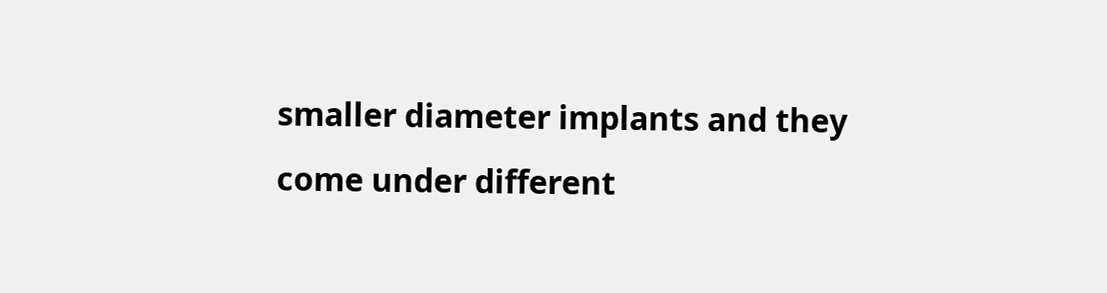smaller diameter implants and they come under different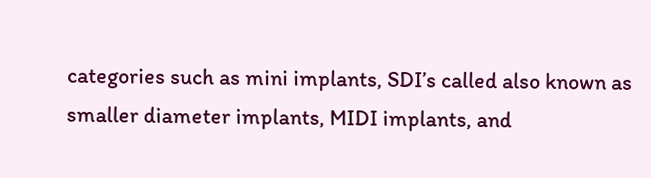categories such as mini implants, SDI’s called also known as smaller diameter implants, MIDI implants, and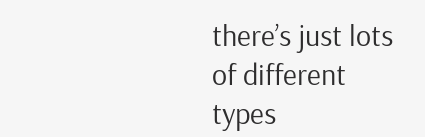there’s just lots of different types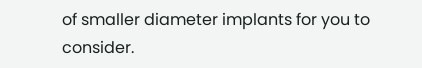of smaller diameter implants for you to consider.